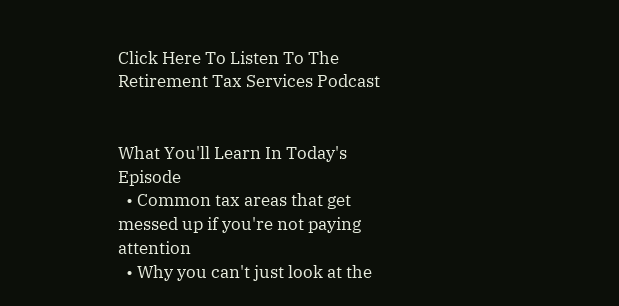Click Here To Listen To The Retirement Tax Services Podcast


What You'll Learn In Today's Episode
  • Common tax areas that get messed up if you're not paying attention
  • Why you can't just look at the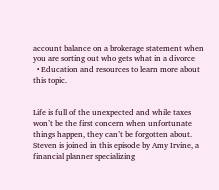account balance on a brokerage statement when you are sorting out who gets what in a divorce
  • Education and resources to learn more about this topic.


Life is full of the unexpected and while taxes won’t be the first concern when unfortunate things happen, they can’t be forgotten about. Steven is joined in this episode by Amy Irvine, a financial planner specializing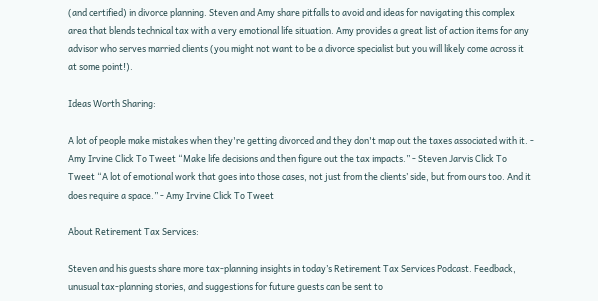(and certified) in divorce planning. Steven and Amy share pitfalls to avoid and ideas for navigating this complex area that blends technical tax with a very emotional life situation. Amy provides a great list of action items for any advisor who serves married clients (you might not want to be a divorce specialist but you will likely come across it at some point!).

Ideas Worth Sharing:

A lot of people make mistakes when they're getting divorced and they don't map out the taxes associated with it. - Amy Irvine Click To Tweet “Make life decisions and then figure out the tax impacts.” - Steven Jarvis Click To Tweet “A lot of emotional work that goes into those cases, not just from the clients’ side, but from ours too. And it does require a space.” - Amy Irvine Click To Tweet

About Retirement Tax Services:

Steven and his guests share more tax-planning insights in today’s Retirement Tax Services Podcast. Feedback, unusual tax-planning stories, and suggestions for future guests can be sent to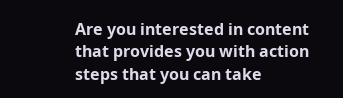Are you interested in content that provides you with action steps that you can take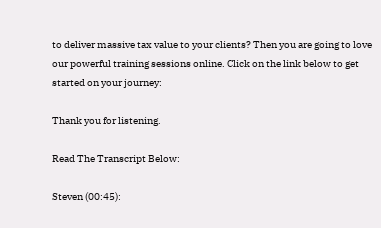to deliver massive tax value to your clients? Then you are going to love our powerful training sessions online. Click on the link below to get started on your journey:

Thank you for listening.

Read The Transcript Below:

Steven (00:45):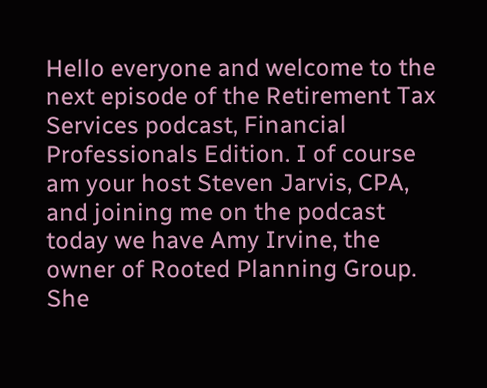Hello everyone and welcome to the next episode of the Retirement Tax Services podcast, Financial Professionals Edition. I of course am your host Steven Jarvis, CPA, and joining me on the podcast today we have Amy Irvine, the owner of Rooted Planning Group. She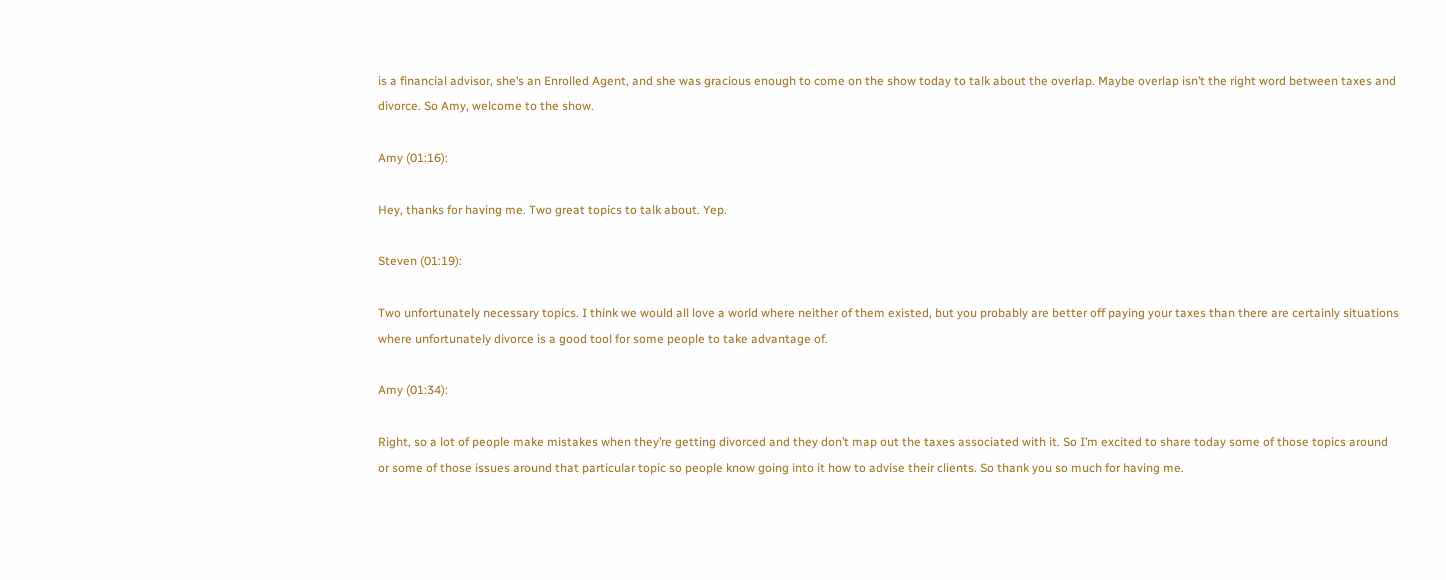is a financial advisor, she’s an Enrolled Agent, and she was gracious enough to come on the show today to talk about the overlap. Maybe overlap isn’t the right word between taxes and divorce. So Amy, welcome to the show.

Amy (01:16):

Hey, thanks for having me. Two great topics to talk about. Yep.

Steven (01:19):

Two unfortunately necessary topics. I think we would all love a world where neither of them existed, but you probably are better off paying your taxes than there are certainly situations where unfortunately divorce is a good tool for some people to take advantage of.

Amy (01:34):

Right, so a lot of people make mistakes when they’re getting divorced and they don’t map out the taxes associated with it. So I’m excited to share today some of those topics around or some of those issues around that particular topic so people know going into it how to advise their clients. So thank you so much for having me.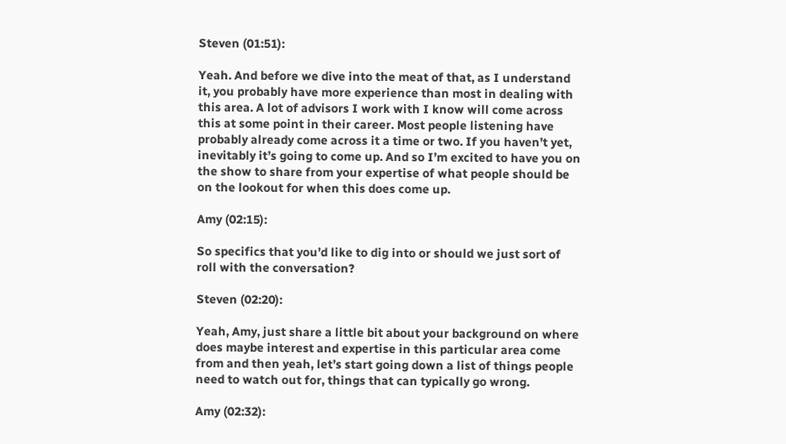Steven (01:51):

Yeah. And before we dive into the meat of that, as I understand it, you probably have more experience than most in dealing with this area. A lot of advisors I work with I know will come across this at some point in their career. Most people listening have probably already come across it a time or two. If you haven’t yet, inevitably it’s going to come up. And so I’m excited to have you on the show to share from your expertise of what people should be on the lookout for when this does come up.

Amy (02:15):

So specifics that you’d like to dig into or should we just sort of roll with the conversation?

Steven (02:20):

Yeah, Amy, just share a little bit about your background on where does maybe interest and expertise in this particular area come from and then yeah, let’s start going down a list of things people need to watch out for, things that can typically go wrong.

Amy (02:32):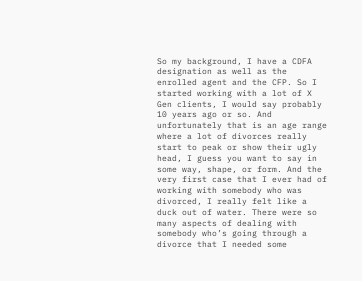So my background, I have a CDFA designation as well as the enrolled agent and the CFP. So I started working with a lot of X Gen clients, I would say probably 10 years ago or so. And unfortunately that is an age range where a lot of divorces really start to peak or show their ugly head, I guess you want to say in some way, shape, or form. And the very first case that I ever had of working with somebody who was divorced, I really felt like a duck out of water. There were so many aspects of dealing with somebody who’s going through a divorce that I needed some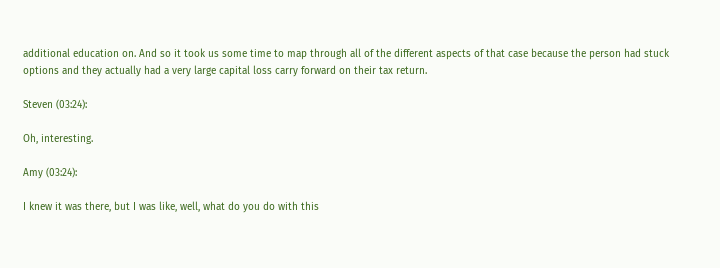additional education on. And so it took us some time to map through all of the different aspects of that case because the person had stuck options and they actually had a very large capital loss carry forward on their tax return.

Steven (03:24):

Oh, interesting.

Amy (03:24):

I knew it was there, but I was like, well, what do you do with this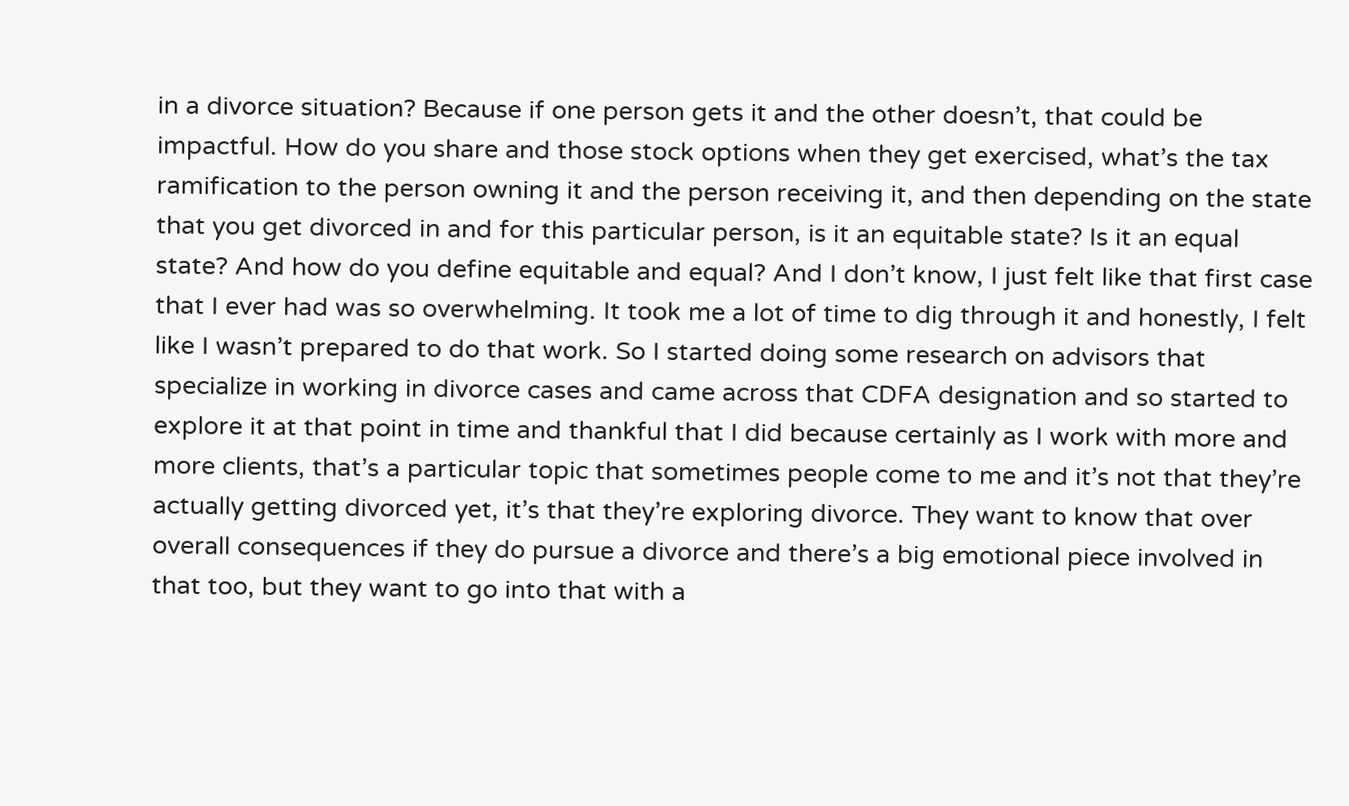in a divorce situation? Because if one person gets it and the other doesn’t, that could be impactful. How do you share and those stock options when they get exercised, what’s the tax ramification to the person owning it and the person receiving it, and then depending on the state that you get divorced in and for this particular person, is it an equitable state? Is it an equal state? And how do you define equitable and equal? And I don’t know, I just felt like that first case that I ever had was so overwhelming. It took me a lot of time to dig through it and honestly, I felt like I wasn’t prepared to do that work. So I started doing some research on advisors that specialize in working in divorce cases and came across that CDFA designation and so started to explore it at that point in time and thankful that I did because certainly as I work with more and more clients, that’s a particular topic that sometimes people come to me and it’s not that they’re actually getting divorced yet, it’s that they’re exploring divorce. They want to know that over overall consequences if they do pursue a divorce and there’s a big emotional piece involved in that too, but they want to go into that with a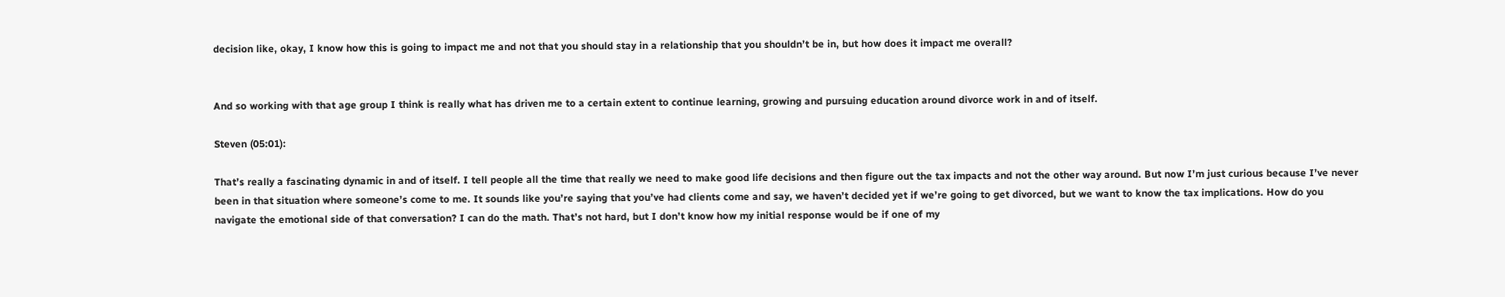decision like, okay, I know how this is going to impact me and not that you should stay in a relationship that you shouldn’t be in, but how does it impact me overall?


And so working with that age group I think is really what has driven me to a certain extent to continue learning, growing and pursuing education around divorce work in and of itself.

Steven (05:01):

That’s really a fascinating dynamic in and of itself. I tell people all the time that really we need to make good life decisions and then figure out the tax impacts and not the other way around. But now I’m just curious because I’ve never been in that situation where someone’s come to me. It sounds like you’re saying that you’ve had clients come and say, we haven’t decided yet if we’re going to get divorced, but we want to know the tax implications. How do you navigate the emotional side of that conversation? I can do the math. That’s not hard, but I don’t know how my initial response would be if one of my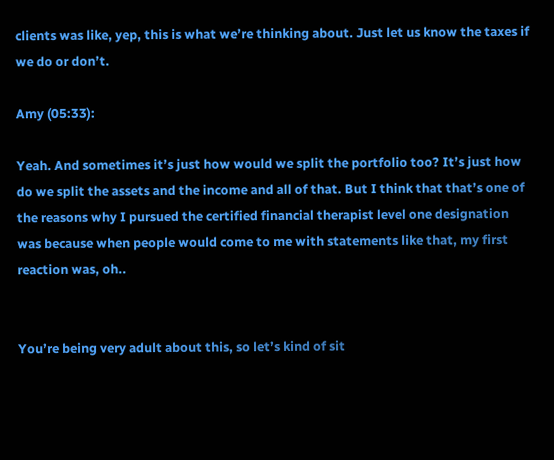clients was like, yep, this is what we’re thinking about. Just let us know the taxes if we do or don’t.

Amy (05:33):

Yeah. And sometimes it’s just how would we split the portfolio too? It’s just how do we split the assets and the income and all of that. But I think that that’s one of the reasons why I pursued the certified financial therapist level one designation was because when people would come to me with statements like that, my first reaction was, oh..


You’re being very adult about this, so let’s kind of sit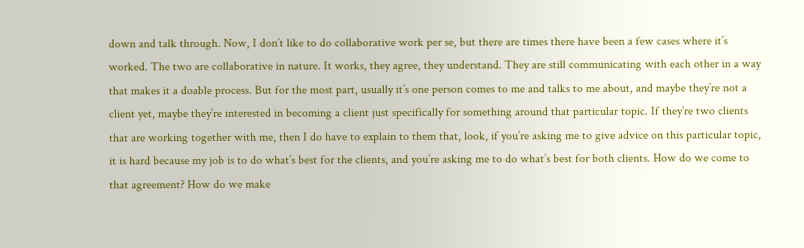down and talk through. Now, I don’t like to do collaborative work per se, but there are times there have been a few cases where it’s worked. The two are collaborative in nature. It works, they agree, they understand. They are still communicating with each other in a way that makes it a doable process. But for the most part, usually it’s one person comes to me and talks to me about, and maybe they’re not a client yet, maybe they’re interested in becoming a client just specifically for something around that particular topic. If they’re two clients that are working together with me, then I do have to explain to them that, look, if you’re asking me to give advice on this particular topic, it is hard because my job is to do what’s best for the clients, and you’re asking me to do what’s best for both clients. How do we come to that agreement? How do we make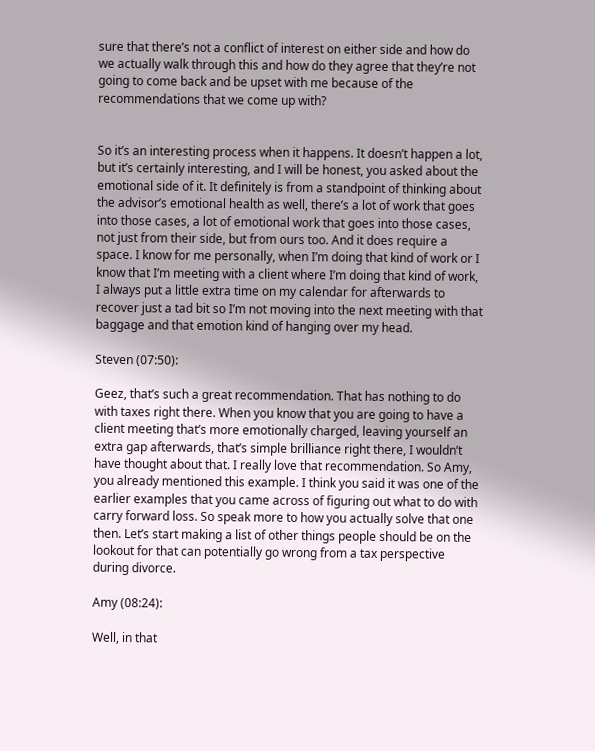sure that there’s not a conflict of interest on either side and how do we actually walk through this and how do they agree that they’re not going to come back and be upset with me because of the recommendations that we come up with?


So it’s an interesting process when it happens. It doesn’t happen a lot, but it’s certainly interesting, and I will be honest, you asked about the emotional side of it. It definitely is from a standpoint of thinking about the advisor’s emotional health as well, there’s a lot of work that goes into those cases, a lot of emotional work that goes into those cases, not just from their side, but from ours too. And it does require a space. I know for me personally, when I’m doing that kind of work or I know that I’m meeting with a client where I’m doing that kind of work, I always put a little extra time on my calendar for afterwards to recover just a tad bit so I’m not moving into the next meeting with that baggage and that emotion kind of hanging over my head.

Steven (07:50):

Geez, that’s such a great recommendation. That has nothing to do with taxes right there. When you know that you are going to have a client meeting that’s more emotionally charged, leaving yourself an extra gap afterwards, that’s simple brilliance right there, I wouldn’t have thought about that. I really love that recommendation. So Amy, you already mentioned this example. I think you said it was one of the earlier examples that you came across of figuring out what to do with carry forward loss. So speak more to how you actually solve that one then. Let’s start making a list of other things people should be on the lookout for that can potentially go wrong from a tax perspective during divorce.

Amy (08:24):

Well, in that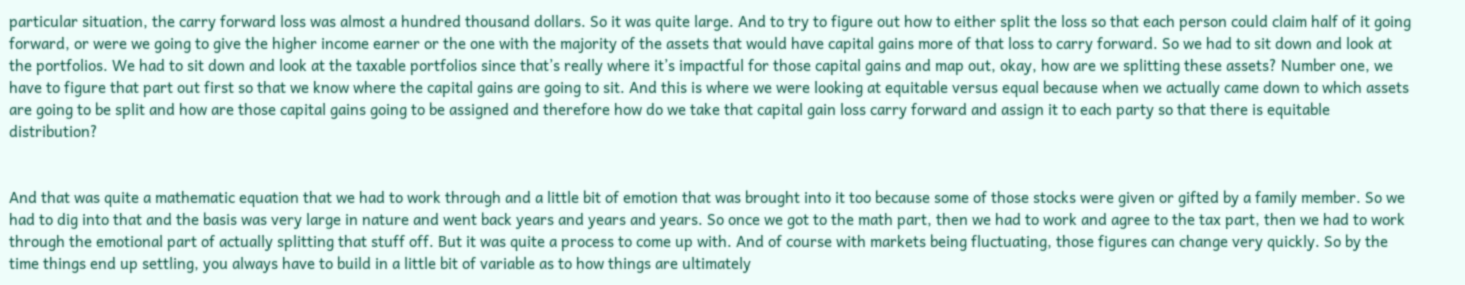particular situation, the carry forward loss was almost a hundred thousand dollars. So it was quite large. And to try to figure out how to either split the loss so that each person could claim half of it going forward, or were we going to give the higher income earner or the one with the majority of the assets that would have capital gains more of that loss to carry forward. So we had to sit down and look at the portfolios. We had to sit down and look at the taxable portfolios since that’s really where it’s impactful for those capital gains and map out, okay, how are we splitting these assets? Number one, we have to figure that part out first so that we know where the capital gains are going to sit. And this is where we were looking at equitable versus equal because when we actually came down to which assets are going to be split and how are those capital gains going to be assigned and therefore how do we take that capital gain loss carry forward and assign it to each party so that there is equitable distribution?


And that was quite a mathematic equation that we had to work through and a little bit of emotion that was brought into it too because some of those stocks were given or gifted by a family member. So we had to dig into that and the basis was very large in nature and went back years and years and years. So once we got to the math part, then we had to work and agree to the tax part, then we had to work through the emotional part of actually splitting that stuff off. But it was quite a process to come up with. And of course with markets being fluctuating, those figures can change very quickly. So by the time things end up settling, you always have to build in a little bit of variable as to how things are ultimately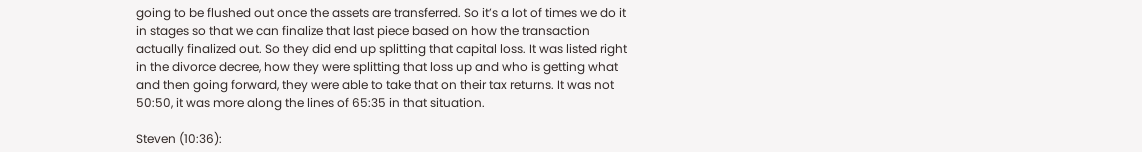going to be flushed out once the assets are transferred. So it’s a lot of times we do it in stages so that we can finalize that last piece based on how the transaction actually finalized out. So they did end up splitting that capital loss. It was listed right in the divorce decree, how they were splitting that loss up and who is getting what and then going forward, they were able to take that on their tax returns. It was not 50:50, it was more along the lines of 65:35 in that situation.

Steven (10:36):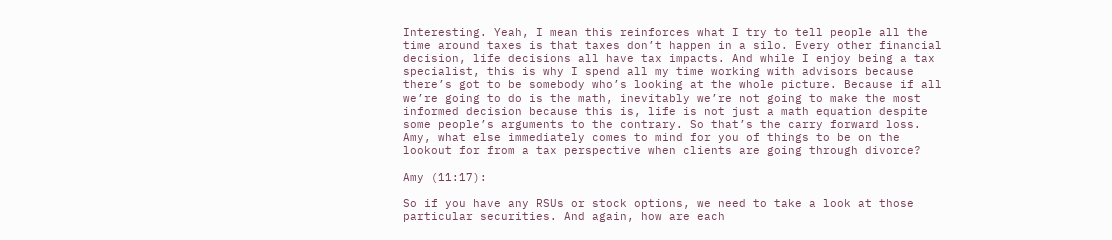Interesting. Yeah, I mean this reinforces what I try to tell people all the time around taxes is that taxes don’t happen in a silo. Every other financial decision, life decisions all have tax impacts. And while I enjoy being a tax specialist, this is why I spend all my time working with advisors because there’s got to be somebody who’s looking at the whole picture. Because if all we’re going to do is the math, inevitably we’re not going to make the most informed decision because this is, life is not just a math equation despite some people’s arguments to the contrary. So that’s the carry forward loss. Amy, what else immediately comes to mind for you of things to be on the lookout for from a tax perspective when clients are going through divorce?

Amy (11:17):

So if you have any RSUs or stock options, we need to take a look at those particular securities. And again, how are each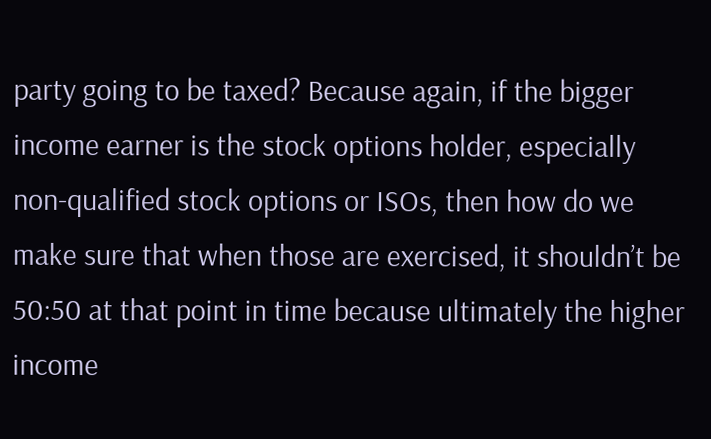party going to be taxed? Because again, if the bigger income earner is the stock options holder, especially non-qualified stock options or ISOs, then how do we make sure that when those are exercised, it shouldn’t be 50:50 at that point in time because ultimately the higher income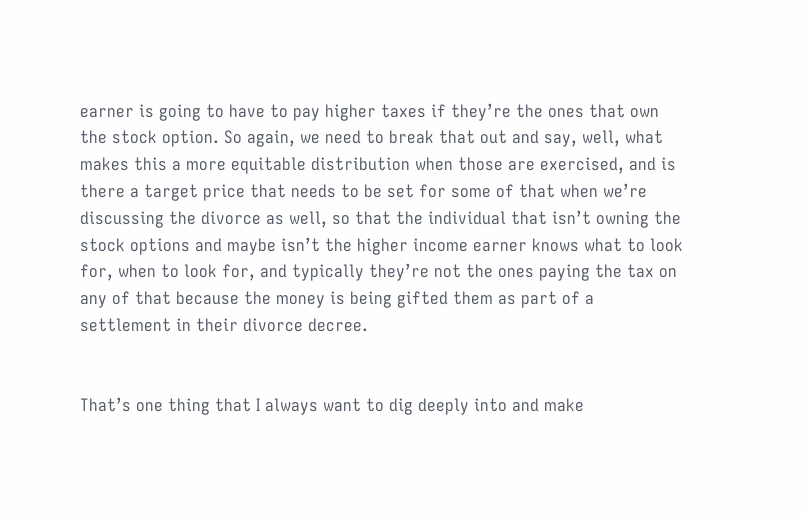earner is going to have to pay higher taxes if they’re the ones that own the stock option. So again, we need to break that out and say, well, what makes this a more equitable distribution when those are exercised, and is there a target price that needs to be set for some of that when we’re discussing the divorce as well, so that the individual that isn’t owning the stock options and maybe isn’t the higher income earner knows what to look for, when to look for, and typically they’re not the ones paying the tax on any of that because the money is being gifted them as part of a settlement in their divorce decree.


That’s one thing that I always want to dig deeply into and make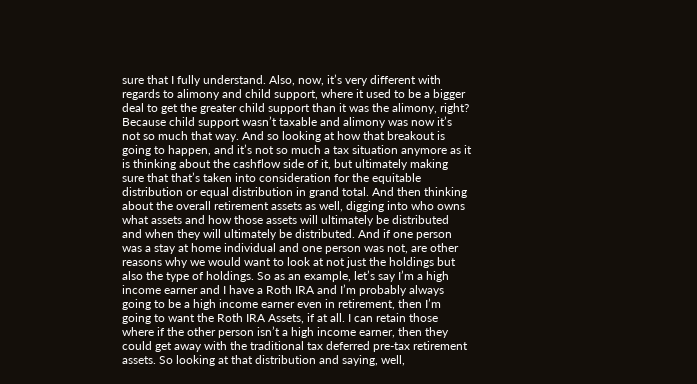sure that I fully understand. Also, now, it’s very different with regards to alimony and child support, where it used to be a bigger deal to get the greater child support than it was the alimony, right? Because child support wasn’t taxable and alimony was now it’s not so much that way. And so looking at how that breakout is going to happen, and it’s not so much a tax situation anymore as it is thinking about the cashflow side of it, but ultimately making sure that that’s taken into consideration for the equitable distribution or equal distribution in grand total. And then thinking about the overall retirement assets as well, digging into who owns what assets and how those assets will ultimately be distributed and when they will ultimately be distributed. And if one person was a stay at home individual and one person was not, are other reasons why we would want to look at not just the holdings but also the type of holdings. So as an example, let’s say I’m a high income earner and I have a Roth IRA and I’m probably always going to be a high income earner even in retirement, then I’m going to want the Roth IRA Assets, if at all. I can retain those where if the other person isn’t a high income earner, then they could get away with the traditional tax deferred pre-tax retirement assets. So looking at that distribution and saying, well,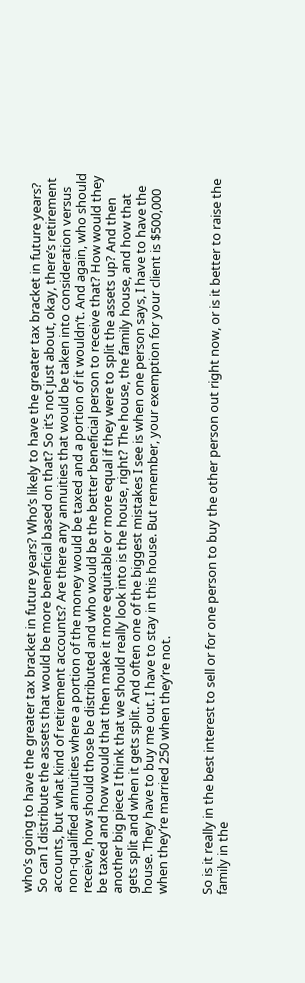who’s going to have the greater tax bracket in future years? Who’s likely to have the greater tax bracket in future years? So can I distribute the assets that would be more beneficial based on that? So it’s not just about, okay, there’s retirement accounts, but what kind of retirement accounts? Are there any annuities that would be taken into consideration versus non-qualified annuities where a portion of the money would be taxed and a portion of it wouldn’t. And again, who should receive, how should those be distributed and who would be the better beneficial person to receive that? How would they be taxed and how would that then make it more equitable or more equal if they were to split the assets up? And then another big piece I think that we should really look into is the house, right? The house, the family house, and how that gets split and when it gets split. And often one of the biggest mistakes I see is when one person says, I have to have the house. They have to buy me out. I have to stay in this house. But remember, your exemption for your client is $500,000 when they’re married 250 when they’re not.


So is it really in the best interest to sell or for one person to buy the other person out right now, or is it better to raise the family in the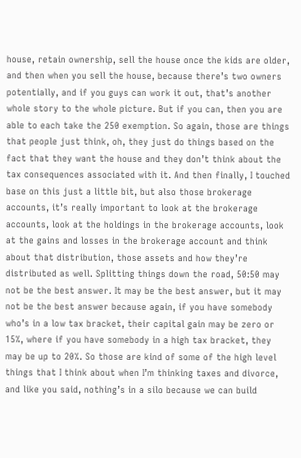house, retain ownership, sell the house once the kids are older, and then when you sell the house, because there’s two owners potentially, and if you guys can work it out, that’s another whole story to the whole picture. But if you can, then you are able to each take the 250 exemption. So again, those are things that people just think, oh, they just do things based on the fact that they want the house and they don’t think about the tax consequences associated with it. And then finally, I touched base on this just a little bit, but also those brokerage accounts, it’s really important to look at the brokerage accounts, look at the holdings in the brokerage accounts, look at the gains and losses in the brokerage account and think about that distribution, those assets and how they’re distributed as well. Splitting things down the road, 50:50 may not be the best answer. It may be the best answer, but it may not be the best answer because again, if you have somebody who’s in a low tax bracket, their capital gain may be zero or 15%, where if you have somebody in a high tax bracket, they may be up to 20%. So those are kind of some of the high level things that I think about when I’m thinking taxes and divorce, and like you said, nothing’s in a silo because we can build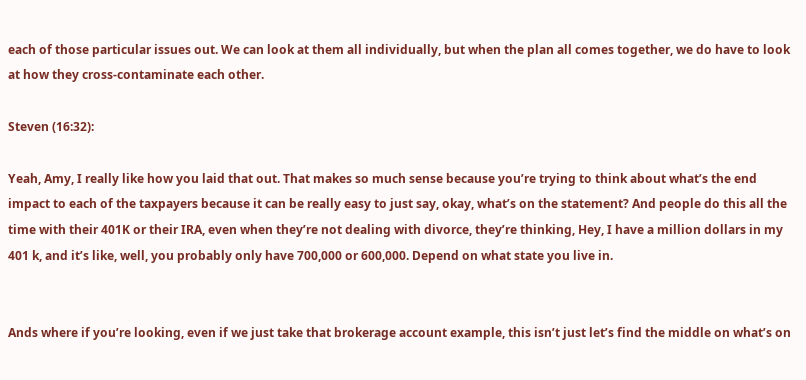each of those particular issues out. We can look at them all individually, but when the plan all comes together, we do have to look at how they cross-contaminate each other.

Steven (16:32):

Yeah, Amy, I really like how you laid that out. That makes so much sense because you’re trying to think about what’s the end impact to each of the taxpayers because it can be really easy to just say, okay, what’s on the statement? And people do this all the time with their 401K or their IRA, even when they’re not dealing with divorce, they’re thinking, Hey, I have a million dollars in my 401 k, and it’s like, well, you probably only have 700,000 or 600,000. Depend on what state you live in.


Ands where if you’re looking, even if we just take that brokerage account example, this isn’t just let’s find the middle on what’s on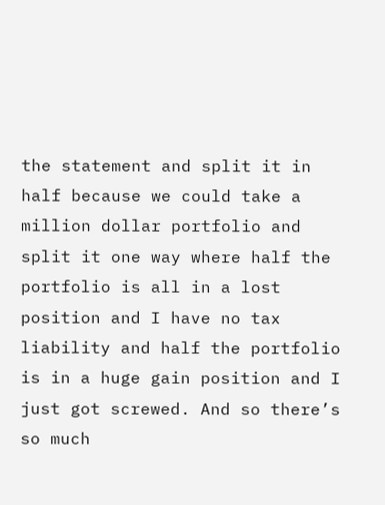the statement and split it in half because we could take a million dollar portfolio and split it one way where half the portfolio is all in a lost position and I have no tax liability and half the portfolio is in a huge gain position and I just got screwed. And so there’s so much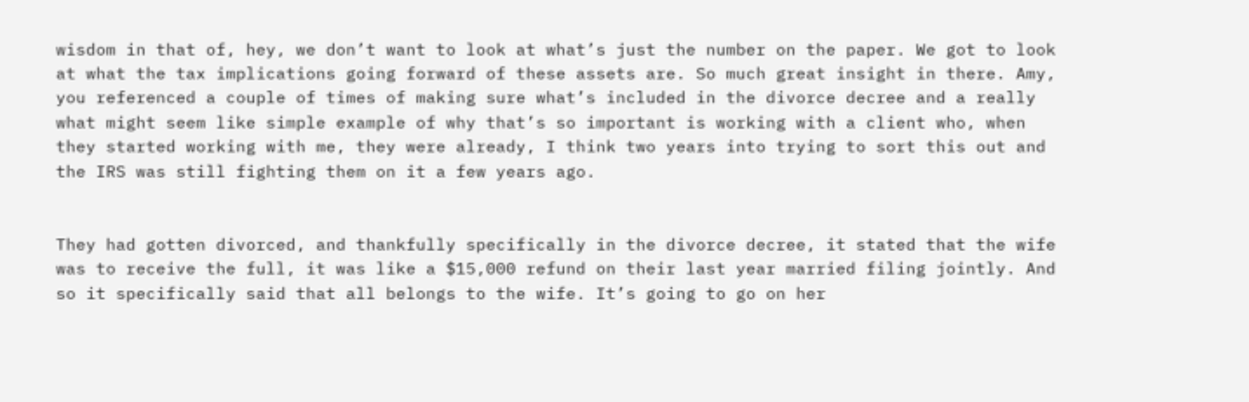wisdom in that of, hey, we don’t want to look at what’s just the number on the paper. We got to look at what the tax implications going forward of these assets are. So much great insight in there. Amy, you referenced a couple of times of making sure what’s included in the divorce decree and a really what might seem like simple example of why that’s so important is working with a client who, when they started working with me, they were already, I think two years into trying to sort this out and the IRS was still fighting them on it a few years ago.


They had gotten divorced, and thankfully specifically in the divorce decree, it stated that the wife was to receive the full, it was like a $15,000 refund on their last year married filing jointly. And so it specifically said that all belongs to the wife. It’s going to go on her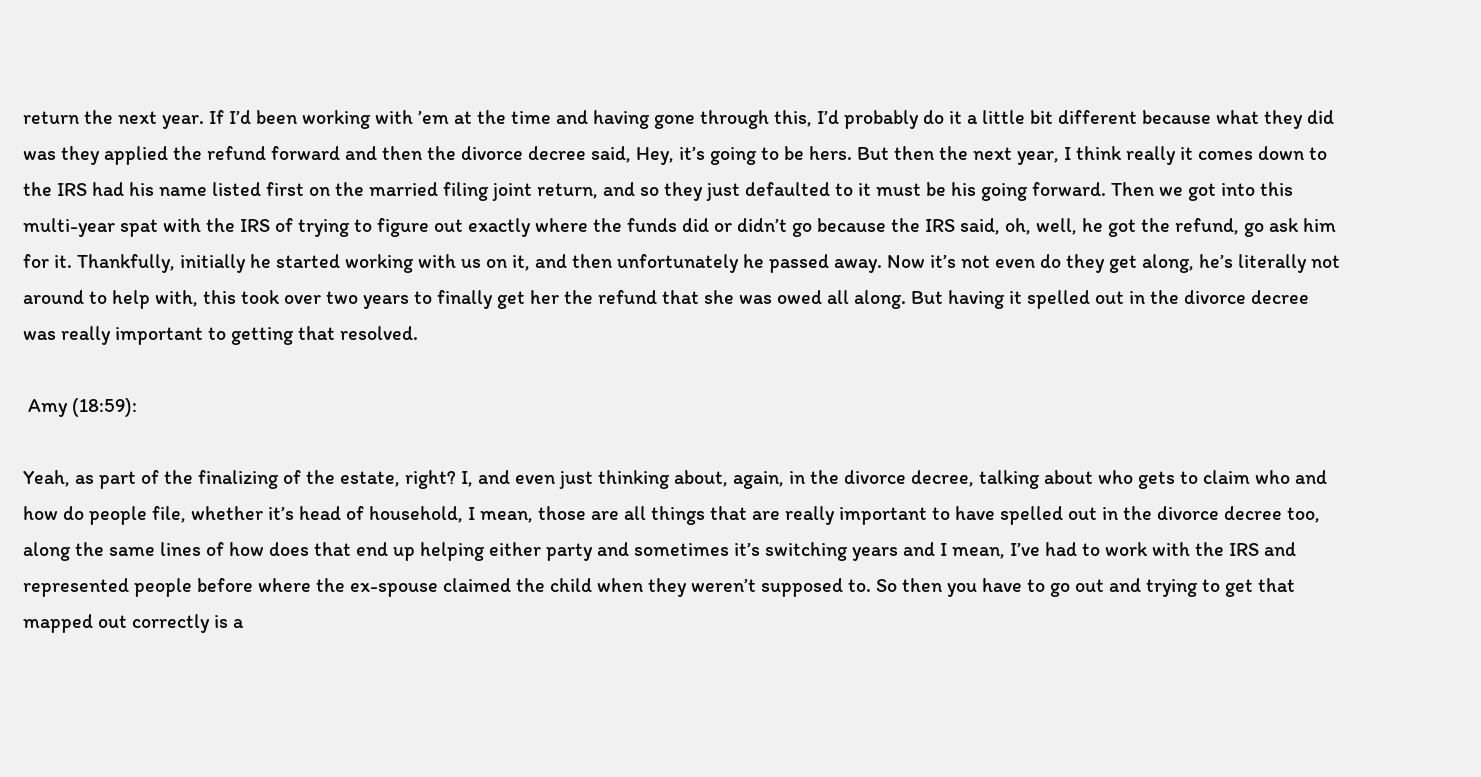return the next year. If I’d been working with ’em at the time and having gone through this, I’d probably do it a little bit different because what they did was they applied the refund forward and then the divorce decree said, Hey, it’s going to be hers. But then the next year, I think really it comes down to the IRS had his name listed first on the married filing joint return, and so they just defaulted to it must be his going forward. Then we got into this multi-year spat with the IRS of trying to figure out exactly where the funds did or didn’t go because the IRS said, oh, well, he got the refund, go ask him for it. Thankfully, initially he started working with us on it, and then unfortunately he passed away. Now it’s not even do they get along, he’s literally not around to help with, this took over two years to finally get her the refund that she was owed all along. But having it spelled out in the divorce decree was really important to getting that resolved.

 Amy (18:59):

Yeah, as part of the finalizing of the estate, right? I, and even just thinking about, again, in the divorce decree, talking about who gets to claim who and how do people file, whether it’s head of household, I mean, those are all things that are really important to have spelled out in the divorce decree too, along the same lines of how does that end up helping either party and sometimes it’s switching years and I mean, I’ve had to work with the IRS and represented people before where the ex-spouse claimed the child when they weren’t supposed to. So then you have to go out and trying to get that mapped out correctly is a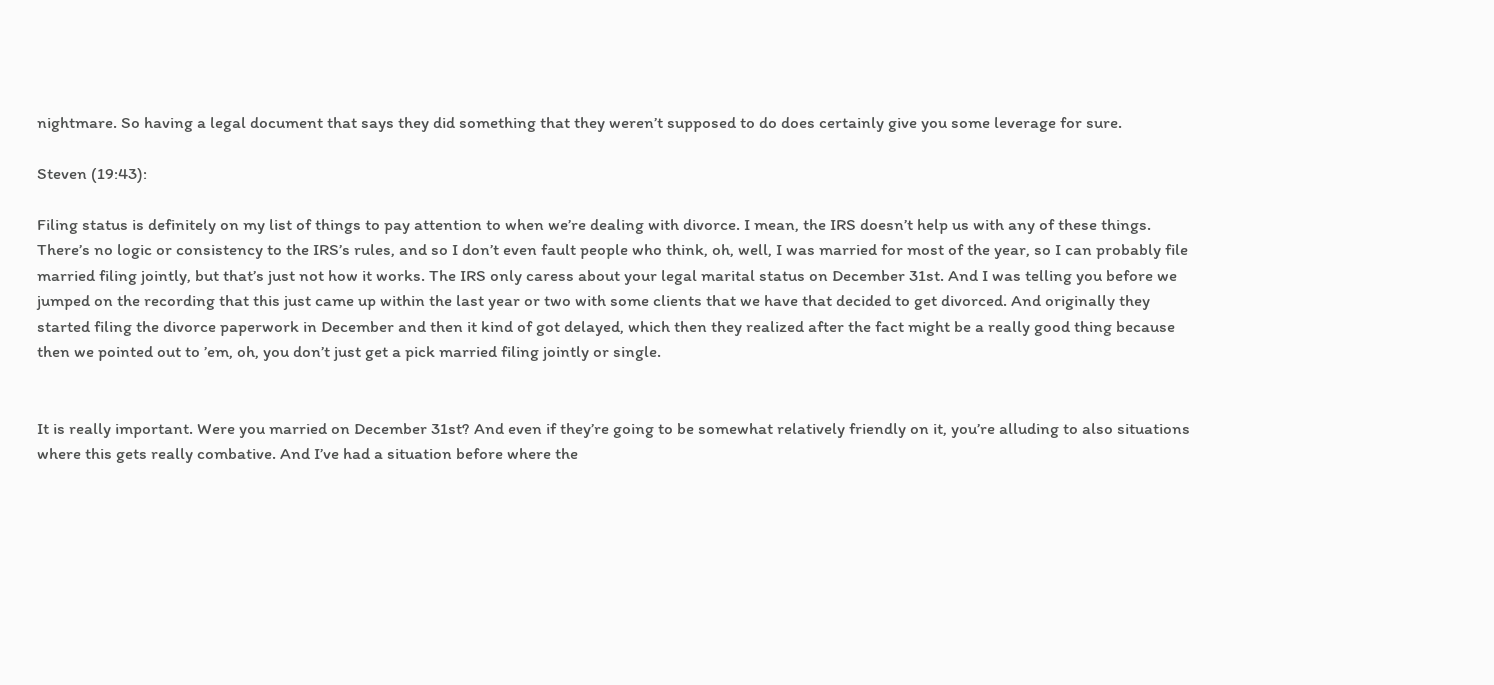nightmare. So having a legal document that says they did something that they weren’t supposed to do does certainly give you some leverage for sure.

Steven (19:43):

Filing status is definitely on my list of things to pay attention to when we’re dealing with divorce. I mean, the IRS doesn’t help us with any of these things. There’s no logic or consistency to the IRS’s rules, and so I don’t even fault people who think, oh, well, I was married for most of the year, so I can probably file married filing jointly, but that’s just not how it works. The IRS only caress about your legal marital status on December 31st. And I was telling you before we jumped on the recording that this just came up within the last year or two with some clients that we have that decided to get divorced. And originally they started filing the divorce paperwork in December and then it kind of got delayed, which then they realized after the fact might be a really good thing because then we pointed out to ’em, oh, you don’t just get a pick married filing jointly or single.


It is really important. Were you married on December 31st? And even if they’re going to be somewhat relatively friendly on it, you’re alluding to also situations where this gets really combative. And I’ve had a situation before where the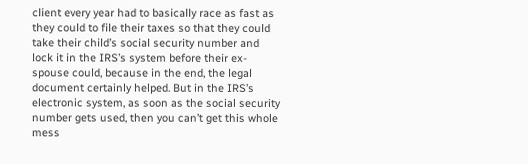client every year had to basically race as fast as they could to file their taxes so that they could take their child’s social security number and lock it in the IRS’s system before their ex-spouse could, because in the end, the legal document certainly helped. But in the IRS’s electronic system, as soon as the social security number gets used, then you can’t get this whole mess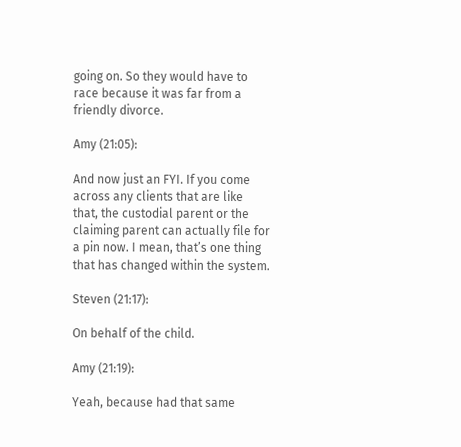going on. So they would have to race because it was far from a friendly divorce.

Amy (21:05):

And now just an FYI. If you come across any clients that are like that, the custodial parent or the claiming parent can actually file for a pin now. I mean, that’s one thing that has changed within the system.

Steven (21:17):

On behalf of the child.

Amy (21:19):

Yeah, because had that same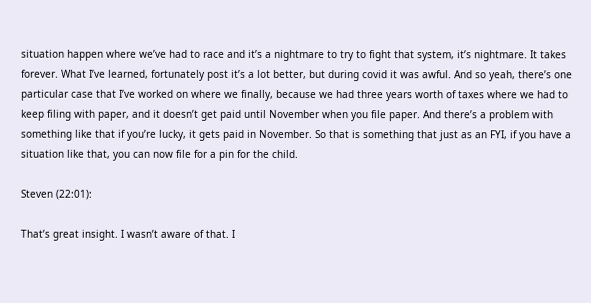situation happen where we’ve had to race and it’s a nightmare to try to fight that system, it’s nightmare. It takes forever. What I’ve learned, fortunately post it’s a lot better, but during covid it was awful. And so yeah, there’s one particular case that I’ve worked on where we finally, because we had three years worth of taxes where we had to keep filing with paper, and it doesn’t get paid until November when you file paper. And there’s a problem with something like that if you’re lucky, it gets paid in November. So that is something that just as an FYI, if you have a situation like that, you can now file for a pin for the child.

Steven (22:01):

That’s great insight. I wasn’t aware of that. I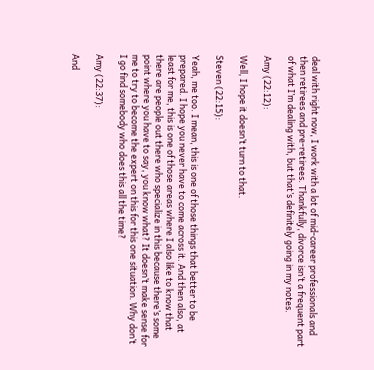deal with right now, I work with a lot of mid-career professionals and then retirees and pre-retirees. Thankfully, divorce isn’t a frequent part of what I’m dealing with, but that’s definitely going in my notes.

Amy (22:12):

Well, I hope it doesn’t turn to that.

Steven (22:15):

Yeah, me too. I mean, this is one of those things that better to be prepared. I hope you never have to come across it. And then also, at least for me, this is one of those areas where I also like to know that there are people out there who specialize in this because there’s some point where you have to say, you know what? It doesn’t make sense for me to try to become the expert on this for this one situation. Why don’t I go find somebody who does this all the time?

Amy (22:37):

And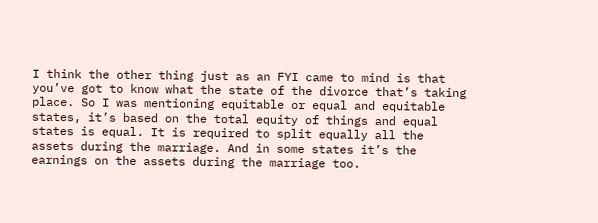I think the other thing just as an FYI came to mind is that you’ve got to know what the state of the divorce that’s taking place. So I was mentioning equitable or equal and equitable states, it’s based on the total equity of things and equal states is equal. It is required to split equally all the assets during the marriage. And in some states it’s the earnings on the assets during the marriage too.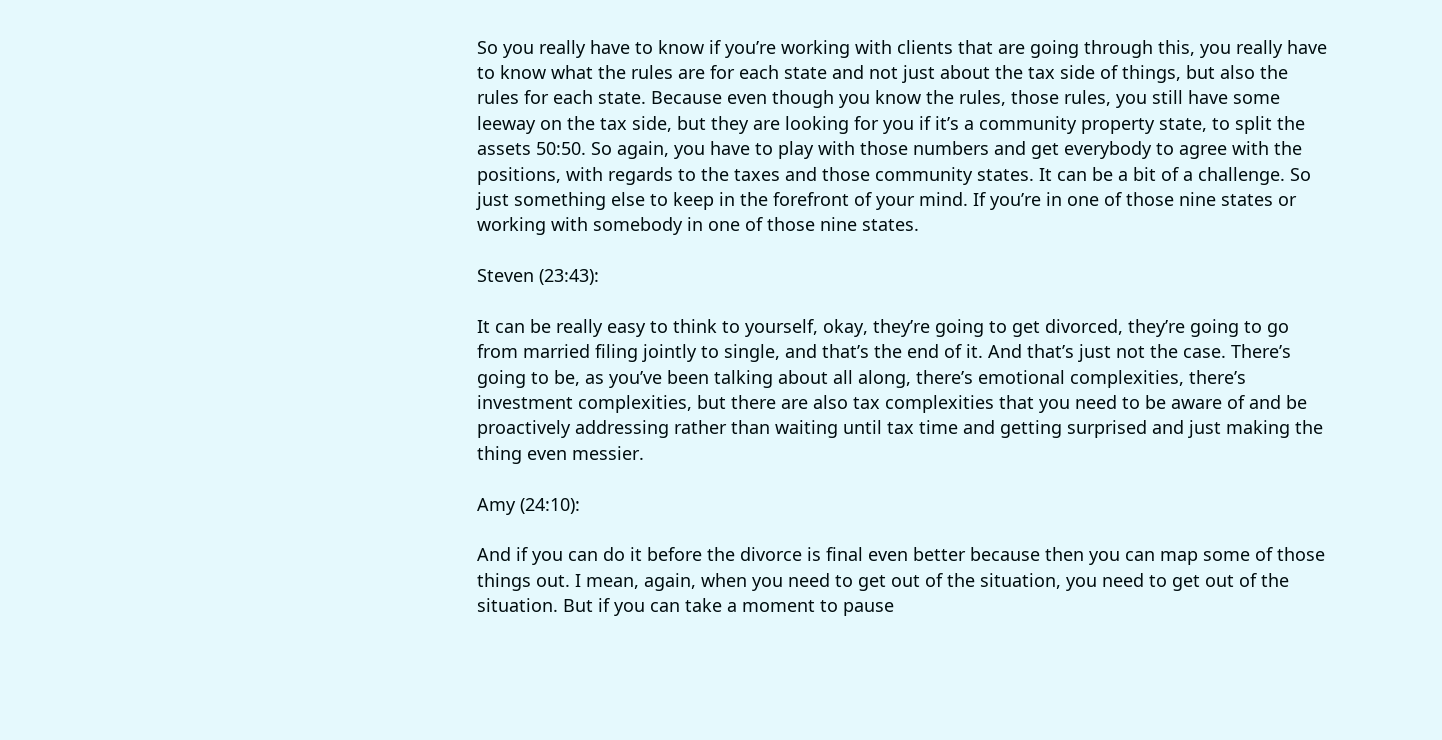So you really have to know if you’re working with clients that are going through this, you really have to know what the rules are for each state and not just about the tax side of things, but also the rules for each state. Because even though you know the rules, those rules, you still have some leeway on the tax side, but they are looking for you if it’s a community property state, to split the assets 50:50. So again, you have to play with those numbers and get everybody to agree with the positions, with regards to the taxes and those community states. It can be a bit of a challenge. So just something else to keep in the forefront of your mind. If you’re in one of those nine states or working with somebody in one of those nine states.

Steven (23:43):

It can be really easy to think to yourself, okay, they’re going to get divorced, they’re going to go from married filing jointly to single, and that’s the end of it. And that’s just not the case. There’s going to be, as you’ve been talking about all along, there’s emotional complexities, there’s investment complexities, but there are also tax complexities that you need to be aware of and be proactively addressing rather than waiting until tax time and getting surprised and just making the thing even messier.

Amy (24:10):

And if you can do it before the divorce is final even better because then you can map some of those things out. I mean, again, when you need to get out of the situation, you need to get out of the situation. But if you can take a moment to pause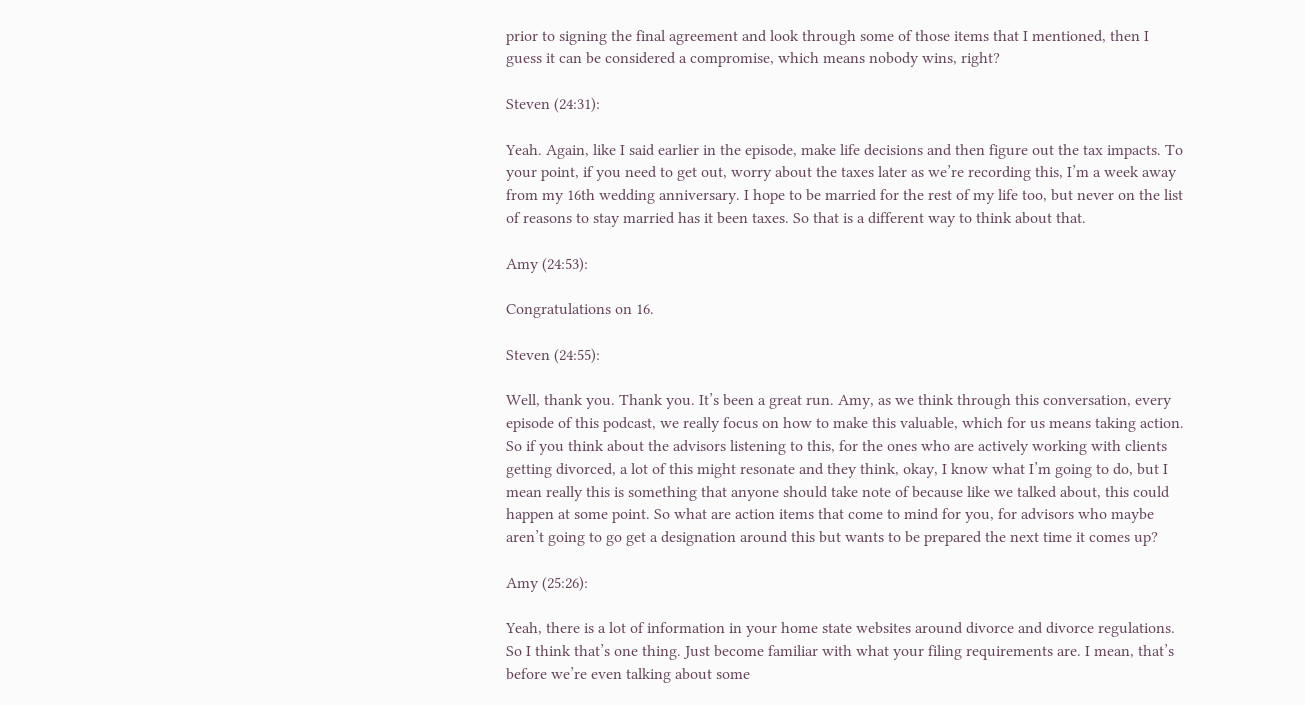prior to signing the final agreement and look through some of those items that I mentioned, then I guess it can be considered a compromise, which means nobody wins, right?

Steven (24:31):

Yeah. Again, like I said earlier in the episode, make life decisions and then figure out the tax impacts. To your point, if you need to get out, worry about the taxes later as we’re recording this, I’m a week away from my 16th wedding anniversary. I hope to be married for the rest of my life too, but never on the list of reasons to stay married has it been taxes. So that is a different way to think about that.

Amy (24:53):

Congratulations on 16.

Steven (24:55):

Well, thank you. Thank you. It’s been a great run. Amy, as we think through this conversation, every episode of this podcast, we really focus on how to make this valuable, which for us means taking action. So if you think about the advisors listening to this, for the ones who are actively working with clients getting divorced, a lot of this might resonate and they think, okay, I know what I’m going to do, but I mean really this is something that anyone should take note of because like we talked about, this could happen at some point. So what are action items that come to mind for you, for advisors who maybe aren’t going to go get a designation around this but wants to be prepared the next time it comes up?

Amy (25:26):

Yeah, there is a lot of information in your home state websites around divorce and divorce regulations. So I think that’s one thing. Just become familiar with what your filing requirements are. I mean, that’s before we’re even talking about some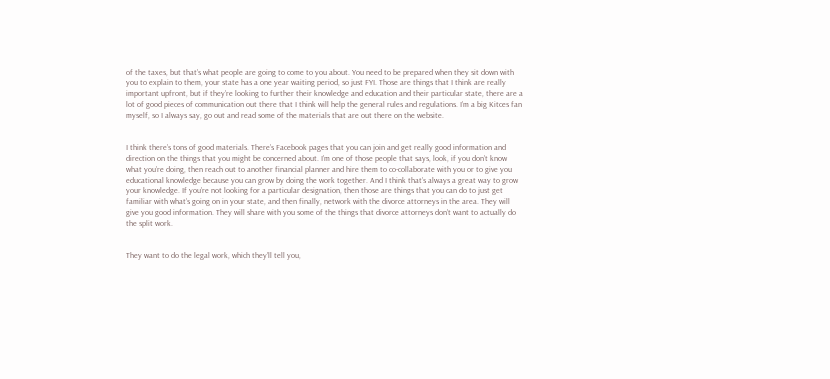of the taxes, but that’s what people are going to come to you about. You need to be prepared when they sit down with you to explain to them, your state has a one year waiting period, so just FYI. Those are things that I think are really important upfront, but if they’re looking to further their knowledge and education and their particular state, there are a lot of good pieces of communication out there that I think will help the general rules and regulations. I’m a big Kitces fan myself, so I always say, go out and read some of the materials that are out there on the website.


I think there’s tons of good materials. There’s Facebook pages that you can join and get really good information and direction on the things that you might be concerned about. I’m one of those people that says, look, if you don’t know what you’re doing, then reach out to another financial planner and hire them to co-collaborate with you or to give you educational knowledge because you can grow by doing the work together. And I think that’s always a great way to grow your knowledge. If you’re not looking for a particular designation, then those are things that you can do to just get familiar with what’s going on in your state, and then finally, network with the divorce attorneys in the area. They will give you good information. They will share with you some of the things that divorce attorneys don’t want to actually do the split work.


They want to do the legal work, which they’ll tell you,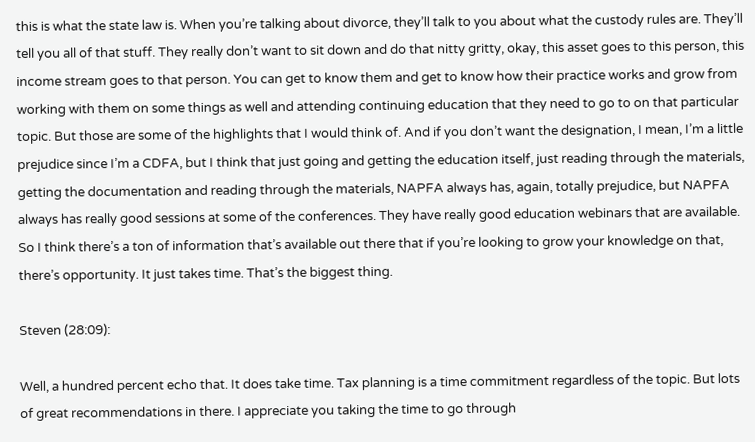this is what the state law is. When you’re talking about divorce, they’ll talk to you about what the custody rules are. They’ll tell you all of that stuff. They really don’t want to sit down and do that nitty gritty, okay, this asset goes to this person, this income stream goes to that person. You can get to know them and get to know how their practice works and grow from working with them on some things as well and attending continuing education that they need to go to on that particular topic. But those are some of the highlights that I would think of. And if you don’t want the designation, I mean, I’m a little prejudice since I’m a CDFA, but I think that just going and getting the education itself, just reading through the materials, getting the documentation and reading through the materials, NAPFA always has, again, totally prejudice, but NAPFA always has really good sessions at some of the conferences. They have really good education webinars that are available. So I think there’s a ton of information that’s available out there that if you’re looking to grow your knowledge on that, there’s opportunity. It just takes time. That’s the biggest thing.

Steven (28:09):

Well, a hundred percent echo that. It does take time. Tax planning is a time commitment regardless of the topic. But lots of great recommendations in there. I appreciate you taking the time to go through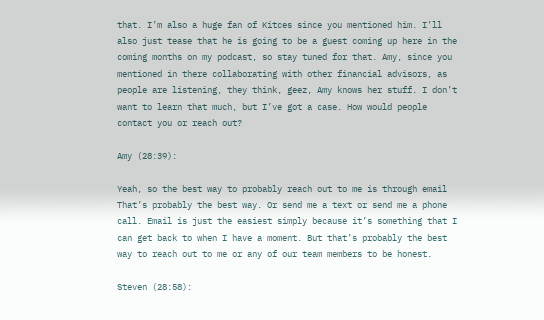that. I’m also a huge fan of Kitces since you mentioned him. I’ll also just tease that he is going to be a guest coming up here in the coming months on my podcast, so stay tuned for that. Amy, since you mentioned in there collaborating with other financial advisors, as people are listening, they think, geez, Amy knows her stuff. I don’t want to learn that much, but I’ve got a case. How would people contact you or reach out?

Amy (28:39):

Yeah, so the best way to probably reach out to me is through email That’s probably the best way. Or send me a text or send me a phone call. Email is just the easiest simply because it’s something that I can get back to when I have a moment. But that’s probably the best way to reach out to me or any of our team members to be honest.

Steven (28:58):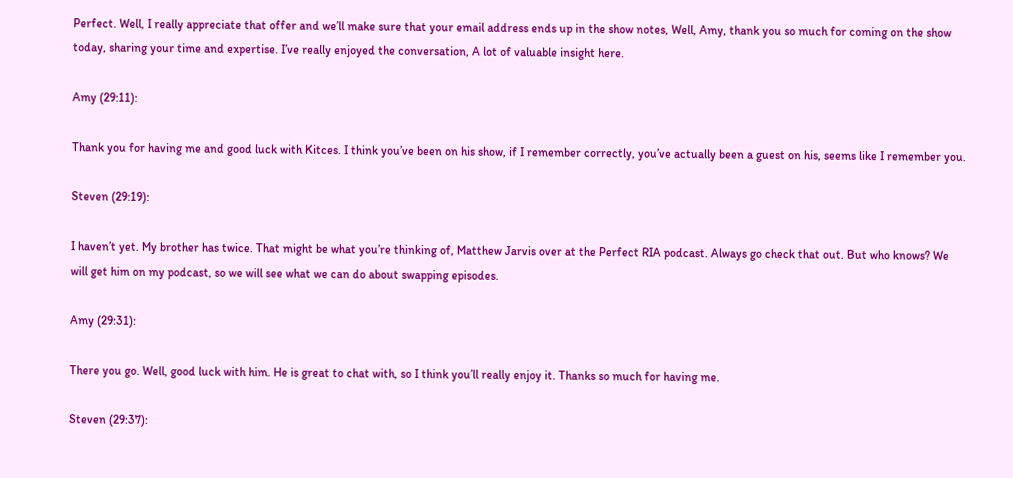Perfect. Well, I really appreciate that offer and we’ll make sure that your email address ends up in the show notes, Well, Amy, thank you so much for coming on the show today, sharing your time and expertise. I’ve really enjoyed the conversation, A lot of valuable insight here.

Amy (29:11):

Thank you for having me and good luck with Kitces. I think you’ve been on his show, if I remember correctly, you’ve actually been a guest on his, seems like I remember you.

Steven (29:19):

I haven’t yet. My brother has twice. That might be what you’re thinking of, Matthew Jarvis over at the Perfect RIA podcast. Always go check that out. But who knows? We will get him on my podcast, so we will see what we can do about swapping episodes.

Amy (29:31):

There you go. Well, good luck with him. He is great to chat with, so I think you’ll really enjoy it. Thanks so much for having me.

Steven (29:37):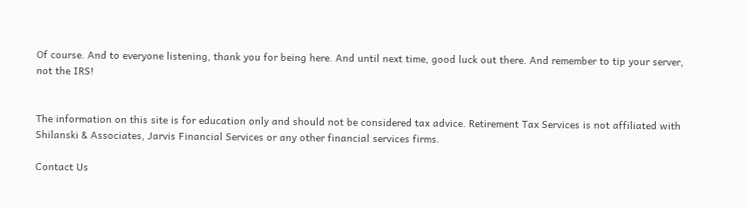Of course. And to everyone listening, thank you for being here. And until next time, good luck out there. And remember to tip your server, not the IRS!


The information on this site is for education only and should not be considered tax advice. Retirement Tax Services is not affiliated with Shilanski & Associates, Jarvis Financial Services or any other financial services firms.

Contact Us